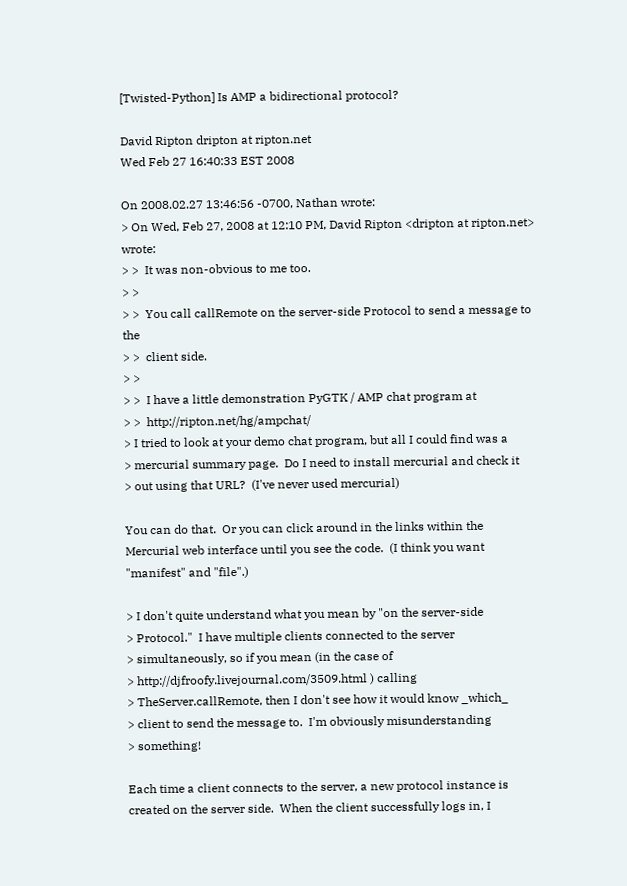[Twisted-Python] Is AMP a bidirectional protocol?

David Ripton dripton at ripton.net
Wed Feb 27 16:40:33 EST 2008

On 2008.02.27 13:46:56 -0700, Nathan wrote:
> On Wed, Feb 27, 2008 at 12:10 PM, David Ripton <dripton at ripton.net> wrote:
> >  It was non-obvious to me too.
> >
> >  You call callRemote on the server-side Protocol to send a message to the
> >  client side.
> >
> >  I have a little demonstration PyGTK / AMP chat program at
> >  http://ripton.net/hg/ampchat/
> I tried to look at your demo chat program, but all I could find was a
> mercurial summary page.  Do I need to install mercurial and check it
> out using that URL?  (I've never used mercurial)

You can do that.  Or you can click around in the links within the
Mercurial web interface until you see the code.  (I think you want
"manifest" and "file".)

> I don't quite understand what you mean by "on the server-side
> Protocol."  I have multiple clients connected to the server
> simultaneously, so if you mean (in the case of
> http://djfroofy.livejournal.com/3509.html ) calling
> TheServer.callRemote, then I don't see how it would know _which_
> client to send the message to.  I'm obviously misunderstanding
> something!

Each time a client connects to the server, a new protocol instance is
created on the server side.  When the client successfully logs in, I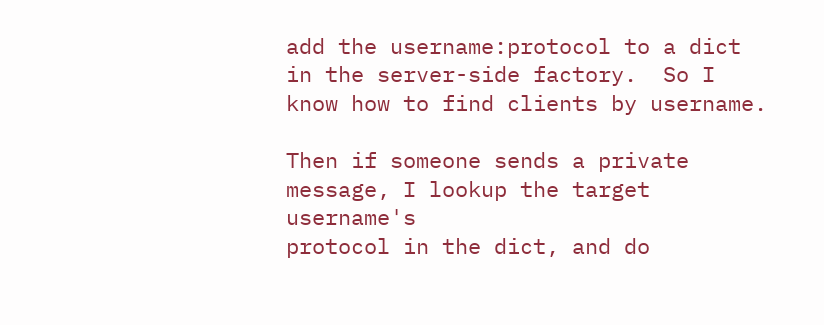add the username:protocol to a dict in the server-side factory.  So I
know how to find clients by username.

Then if someone sends a private message, I lookup the target username's
protocol in the dict, and do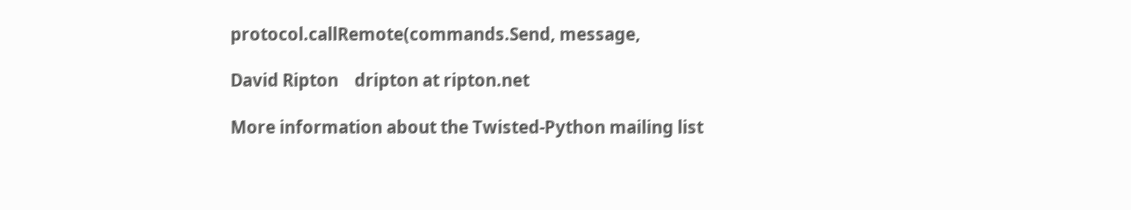protocol.callRemote(commands.Send, message,

David Ripton    dripton at ripton.net

More information about the Twisted-Python mailing list